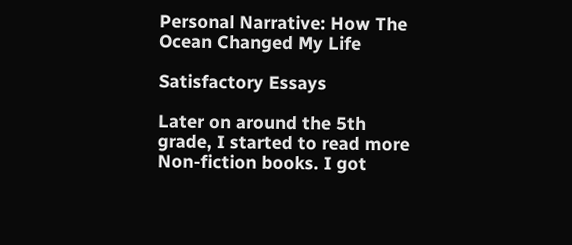Personal Narrative: How The Ocean Changed My Life

Satisfactory Essays

Later on around the 5th grade, I started to read more Non-fiction books. I got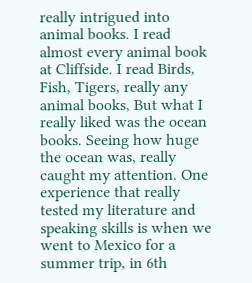really intrigued into animal books. I read almost every animal book at Cliffside. I read Birds, Fish, Tigers, really any animal books, But what I really liked was the ocean books. Seeing how huge the ocean was, really caught my attention. One experience that really tested my literature and speaking skills is when we went to Mexico for a summer trip, in 6th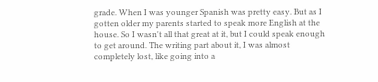grade. When I was younger Spanish was pretty easy. But as I gotten older my parents started to speak more English at the house. So I wasn't all that great at it, but I could speak enough to get around. The writing part about it, I was almost completely lost, like going into a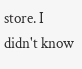store. I didn't know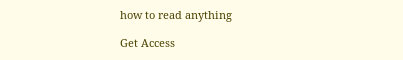how to read anything

Get Access